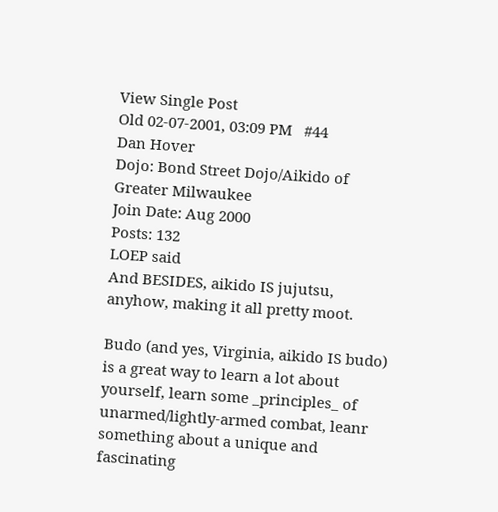View Single Post
Old 02-07-2001, 03:09 PM   #44
Dan Hover
Dojo: Bond Street Dojo/Aikido of Greater Milwaukee
Join Date: Aug 2000
Posts: 132
LOEP said
And BESIDES, aikido IS jujutsu, anyhow, making it all pretty moot.

Budo (and yes, Virginia, aikido IS budo) is a great way to learn a lot about yourself, learn some _principles_ of unarmed/lightly-armed combat, leanr something about a unique and fascinating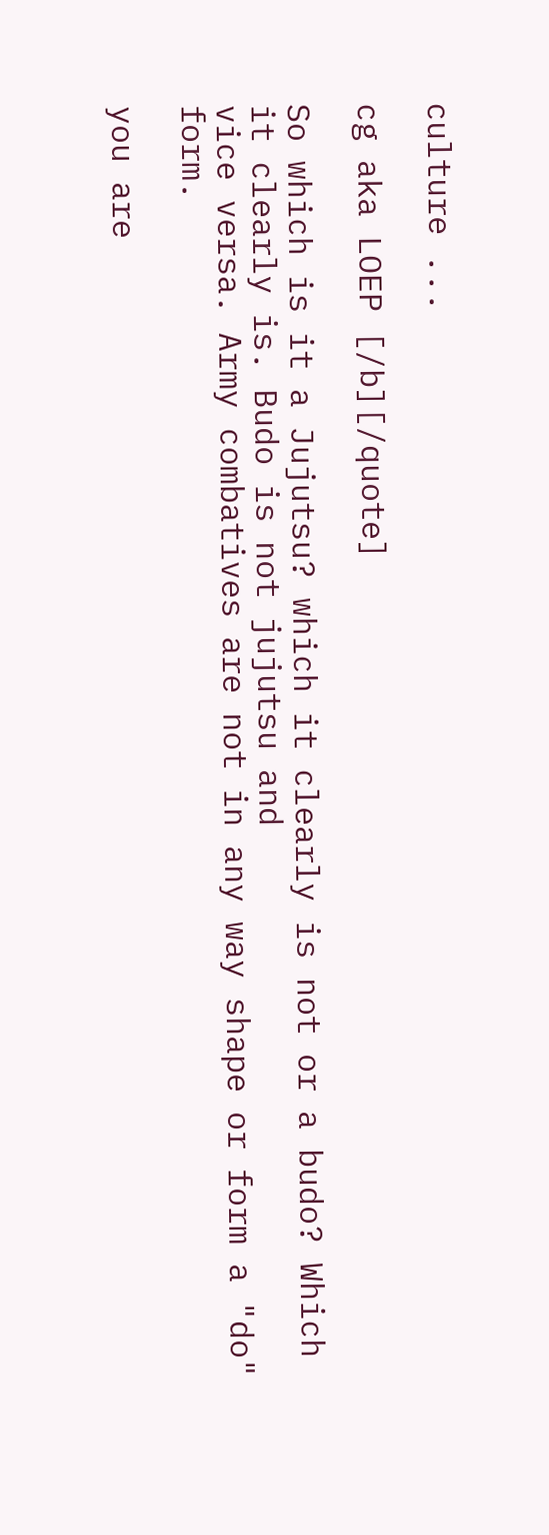culture ...

cg aka LOEP [/b][/quote]

So which is it a Jujutsu? which it clearly is not or a budo? Which it clearly is. Budo is not jujutsu and
vice versa. Army combatives are not in any way shape or form a "do" form.

you are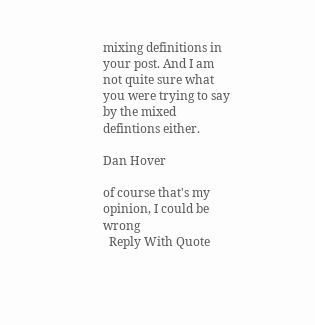mixing definitions in your post. And I am not quite sure what you were trying to say by the mixed defintions either.

Dan Hover

of course that's my opinion, I could be wrong
  Reply With Quote